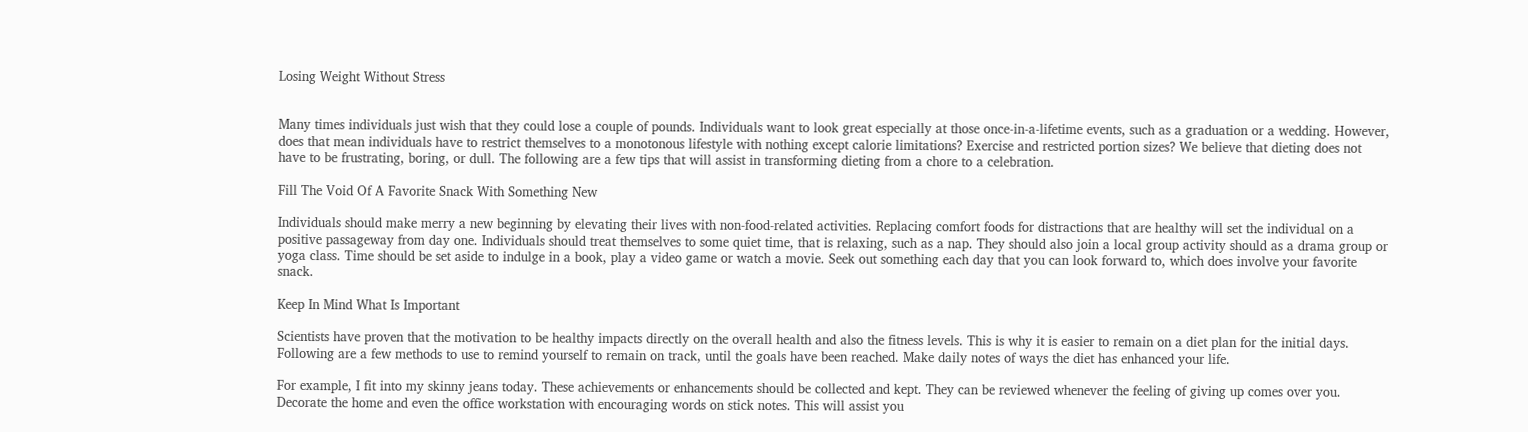Losing Weight Without Stress


Many times individuals just wish that they could lose a couple of pounds. Individuals want to look great especially at those once-in-a-lifetime events, such as a graduation or a wedding. However, does that mean individuals have to restrict themselves to a monotonous lifestyle with nothing except calorie limitations? Exercise and restricted portion sizes? We believe that dieting does not have to be frustrating, boring, or dull. The following are a few tips that will assist in transforming dieting from a chore to a celebration.

Fill The Void Of A Favorite Snack With Something New

Individuals should make merry a new beginning by elevating their lives with non-food-related activities. Replacing comfort foods for distractions that are healthy will set the individual on a positive passageway from day one. Individuals should treat themselves to some quiet time, that is relaxing, such as a nap. They should also join a local group activity should as a drama group or yoga class. Time should be set aside to indulge in a book, play a video game or watch a movie. Seek out something each day that you can look forward to, which does involve your favorite snack.

Keep In Mind What Is Important

Scientists have proven that the motivation to be healthy impacts directly on the overall health and also the fitness levels. This is why it is easier to remain on a diet plan for the initial days. Following are a few methods to use to remind yourself to remain on track, until the goals have been reached. Make daily notes of ways the diet has enhanced your life.

For example, I fit into my skinny jeans today. These achievements or enhancements should be collected and kept. They can be reviewed whenever the feeling of giving up comes over you. Decorate the home and even the office workstation with encouraging words on stick notes. This will assist you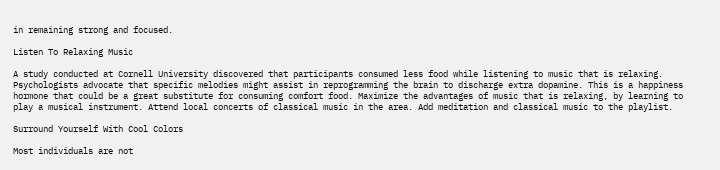in remaining strong and focused.

Listen To Relaxing Music

A study conducted at Cornell University discovered that participants consumed less food while listening to music that is relaxing. Psychologists advocate that specific melodies might assist in reprogramming the brain to discharge extra dopamine. This is a happiness hormone that could be a great substitute for consuming comfort food. Maximize the advantages of music that is relaxing, by learning to play a musical instrument. Attend local concerts of classical music in the area. Add meditation and classical music to the playlist.

Surround Yourself With Cool Colors

Most individuals are not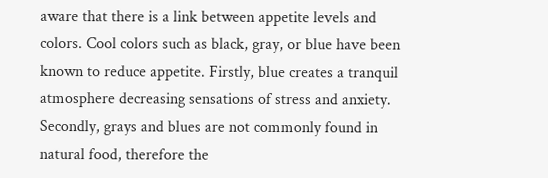aware that there is a link between appetite levels and colors. Cool colors such as black, gray, or blue have been known to reduce appetite. Firstly, blue creates a tranquil atmosphere decreasing sensations of stress and anxiety. Secondly, grays and blues are not commonly found in natural food, therefore the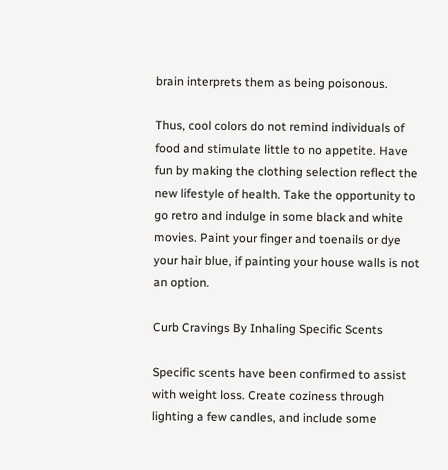brain interprets them as being poisonous.

Thus, cool colors do not remind individuals of food and stimulate little to no appetite. Have fun by making the clothing selection reflect the new lifestyle of health. Take the opportunity to go retro and indulge in some black and white movies. Paint your finger and toenails or dye your hair blue, if painting your house walls is not an option.

Curb Cravings By Inhaling Specific Scents

Specific scents have been confirmed to assist with weight loss. Create coziness through lighting a few candles, and include some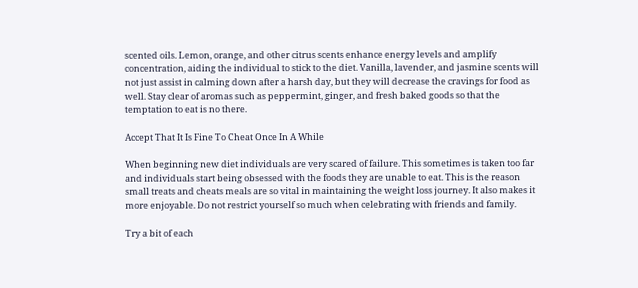scented oils. Lemon, orange, and other citrus scents enhance energy levels and amplify concentration, aiding the individual to stick to the diet. Vanilla, lavender, and jasmine scents will not just assist in calming down after a harsh day, but they will decrease the cravings for food as well. Stay clear of aromas such as peppermint, ginger, and fresh baked goods so that the temptation to eat is no there.

Accept That It Is Fine To Cheat Once In A While

When beginning new diet individuals are very scared of failure. This sometimes is taken too far and individuals start being obsessed with the foods they are unable to eat. This is the reason small treats and cheats meals are so vital in maintaining the weight loss journey. It also makes it more enjoyable. Do not restrict yourself so much when celebrating with friends and family.

Try a bit of each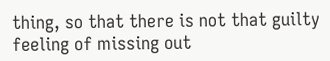thing, so that there is not that guilty feeling of missing out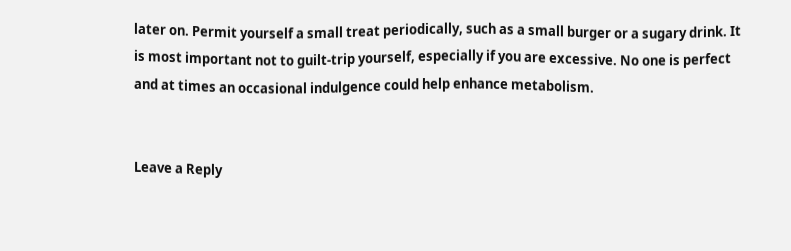later on. Permit yourself a small treat periodically, such as a small burger or a sugary drink. It is most important not to guilt-trip yourself, especially if you are excessive. No one is perfect and at times an occasional indulgence could help enhance metabolism.


Leave a Reply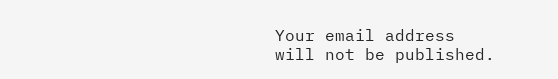Your email address will not be published.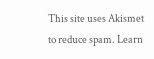This site uses Akismet to reduce spam. Learn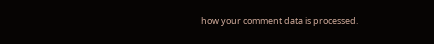how your comment data is processed.